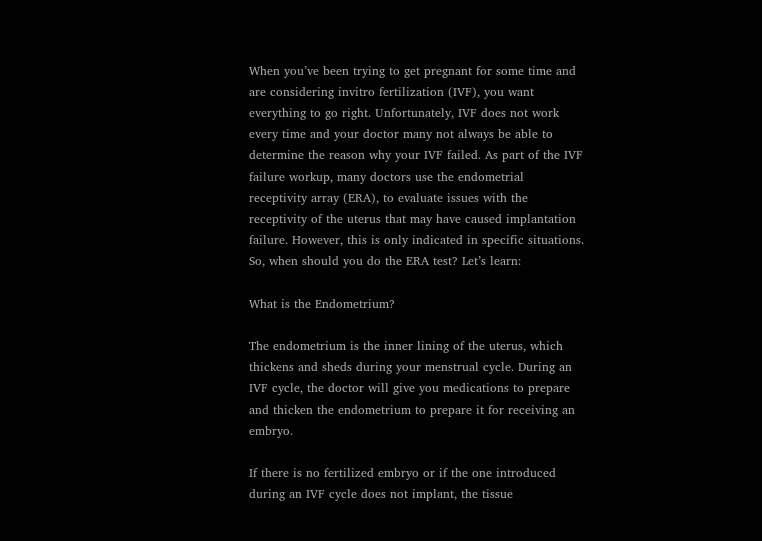When you’ve been trying to get pregnant for some time and are considering invitro fertilization (IVF), you want everything to go right. Unfortunately, IVF does not work every time and your doctor many not always be able to determine the reason why your IVF failed. As part of the IVF failure workup, many doctors use the endometrial receptivity array (ERA), to evaluate issues with the receptivity of the uterus that may have caused implantation failure. However, this is only indicated in specific situations. So, when should you do the ERA test? Let’s learn:

What is the Endometrium?

The endometrium is the inner lining of the uterus, which thickens and sheds during your menstrual cycle. During an IVF cycle, the doctor will give you medications to prepare and thicken the endometrium to prepare it for receiving an embryo.

If there is no fertilized embryo or if the one introduced during an IVF cycle does not implant, the tissue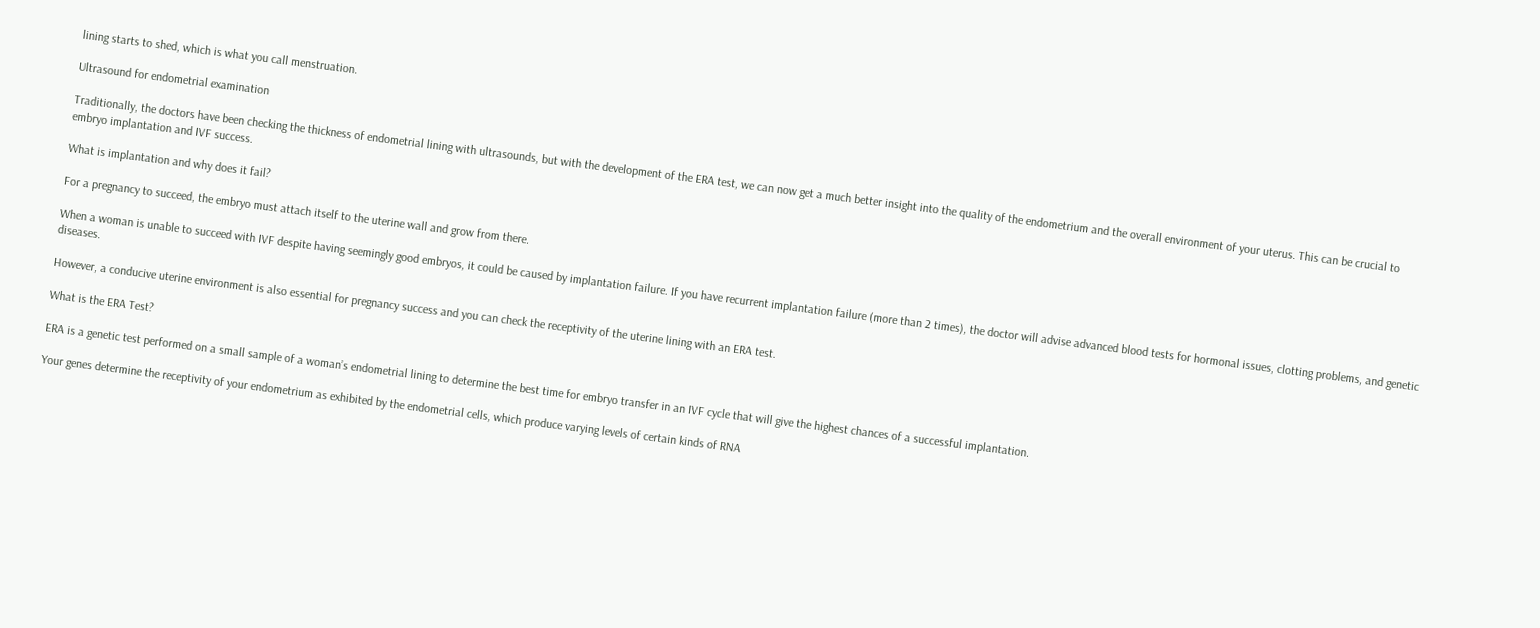lining starts to shed, which is what you call menstruation.

Ultrasound for endometrial examination

Traditionally, the doctors have been checking the thickness of endometrial lining with ultrasounds, but with the development of the ERA test, we can now get a much better insight into the quality of the endometrium and the overall environment of your uterus. This can be crucial to embryo implantation and IVF success.

What is implantation and why does it fail?

For a pregnancy to succeed, the embryo must attach itself to the uterine wall and grow from there.

When a woman is unable to succeed with IVF despite having seemingly good embryos, it could be caused by implantation failure. If you have recurrent implantation failure (more than 2 times), the doctor will advise advanced blood tests for hormonal issues, clotting problems, and genetic diseases.

However, a conducive uterine environment is also essential for pregnancy success and you can check the receptivity of the uterine lining with an ERA test.

What is the ERA Test?

ERA is a genetic test performed on a small sample of a woman’s endometrial lining to determine the best time for embryo transfer in an IVF cycle that will give the highest chances of a successful implantation.

Your genes determine the receptivity of your endometrium as exhibited by the endometrial cells, which produce varying levels of certain kinds of RNA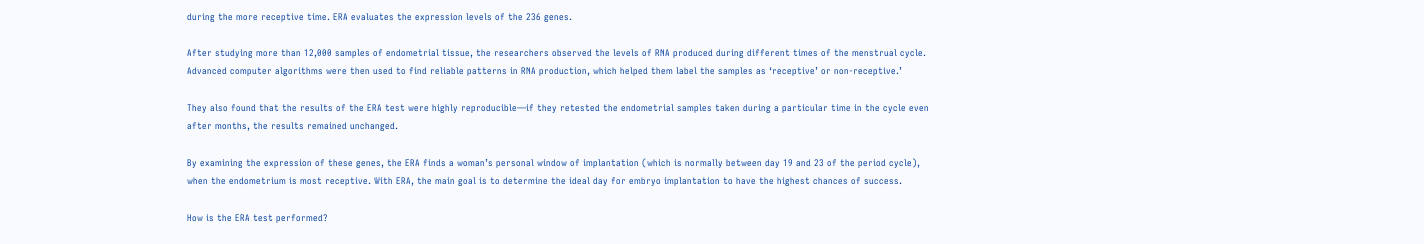during the more receptive time. ERA evaluates the expression levels of the 236 genes.

After studying more than 12,000 samples of endometrial tissue, the researchers observed the levels of RNA produced during different times of the menstrual cycle. Advanced computer algorithms were then used to find reliable patterns in RNA production, which helped them label the samples as ‘receptive’ or non-receptive.’

They also found that the results of the ERA test were highly reproducible—if they retested the endometrial samples taken during a particular time in the cycle even after months, the results remained unchanged.

By examining the expression of these genes, the ERA finds a woman’s personal window of implantation (which is normally between day 19 and 23 of the period cycle), when the endometrium is most receptive. With ERA, the main goal is to determine the ideal day for embryo implantation to have the highest chances of success.

How is the ERA test performed?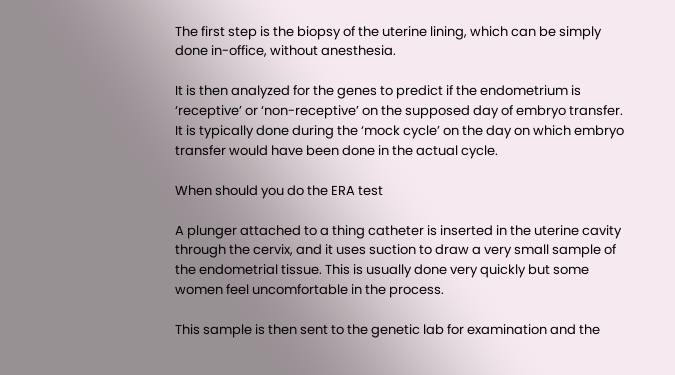The first step is the biopsy of the uterine lining, which can be simply done in-office, without anesthesia.

It is then analyzed for the genes to predict if the endometrium is ‘receptive’ or ‘non-receptive’ on the supposed day of embryo transfer. It is typically done during the ‘mock cycle’ on the day on which embryo transfer would have been done in the actual cycle.

When should you do the ERA test

A plunger attached to a thing catheter is inserted in the uterine cavity through the cervix, and it uses suction to draw a very small sample of the endometrial tissue. This is usually done very quickly but some women feel uncomfortable in the process.

This sample is then sent to the genetic lab for examination and the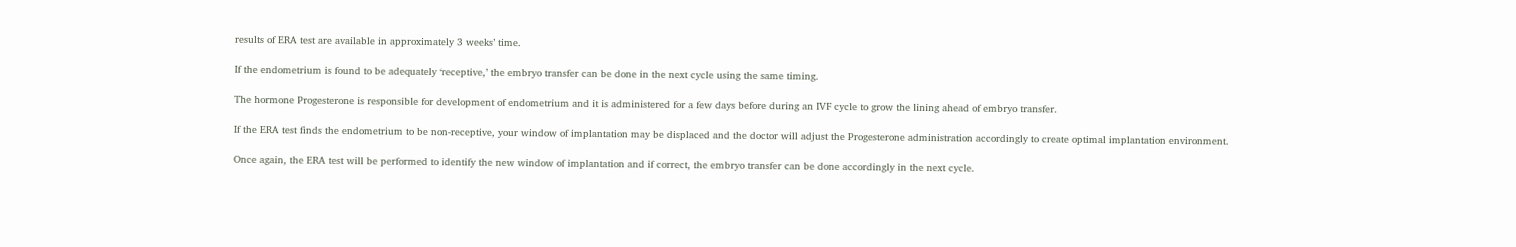results of ERA test are available in approximately 3 weeks’ time.

If the endometrium is found to be adequately ‘receptive,’ the embryo transfer can be done in the next cycle using the same timing.

The hormone Progesterone is responsible for development of endometrium and it is administered for a few days before during an IVF cycle to grow the lining ahead of embryo transfer.

If the ERA test finds the endometrium to be non-receptive, your window of implantation may be displaced and the doctor will adjust the Progesterone administration accordingly to create optimal implantation environment.

Once again, the ERA test will be performed to identify the new window of implantation and if correct, the embryo transfer can be done accordingly in the next cycle.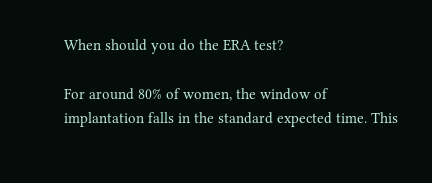When should you do the ERA test?

For around 80% of women, the window of implantation falls in the standard expected time. This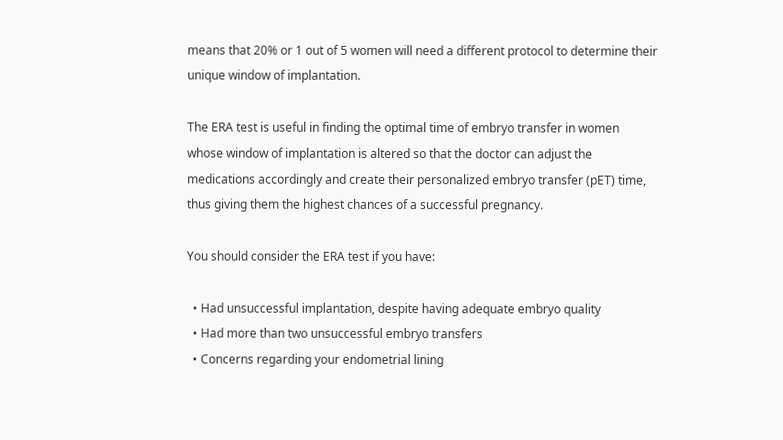means that 20% or 1 out of 5 women will need a different protocol to determine their unique window of implantation.

The ERA test is useful in finding the optimal time of embryo transfer in women whose window of implantation is altered so that the doctor can adjust the medications accordingly and create their personalized embryo transfer (pET) time, thus giving them the highest chances of a successful pregnancy.

You should consider the ERA test if you have:

  • Had unsuccessful implantation, despite having adequate embryo quality
  • Had more than two unsuccessful embryo transfers
  • Concerns regarding your endometrial lining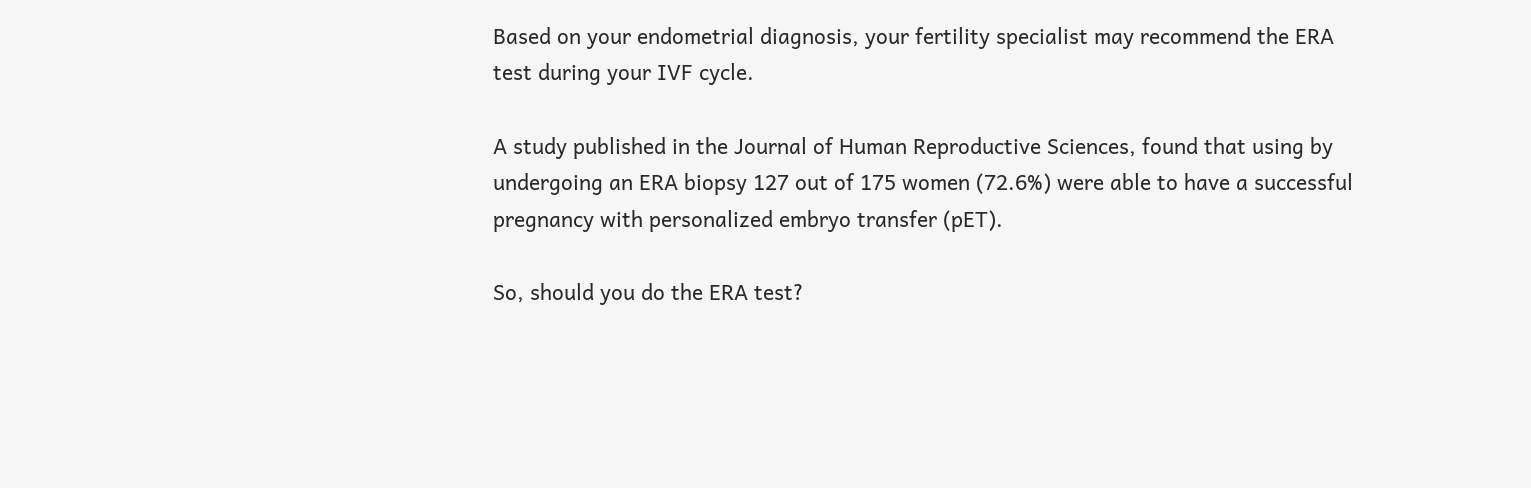Based on your endometrial diagnosis, your fertility specialist may recommend the ERA test during your IVF cycle.

A study published in the Journal of Human Reproductive Sciences, found that using by undergoing an ERA biopsy 127 out of 175 women (72.6%) were able to have a successful pregnancy with personalized embryo transfer (pET).

So, should you do the ERA test?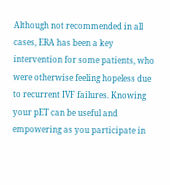Although not recommended in all cases, ERA has been a key intervention for some patients, who were otherwise feeling hopeless due to recurrent IVF failures. Knowing your pET can be useful and empowering as you participate in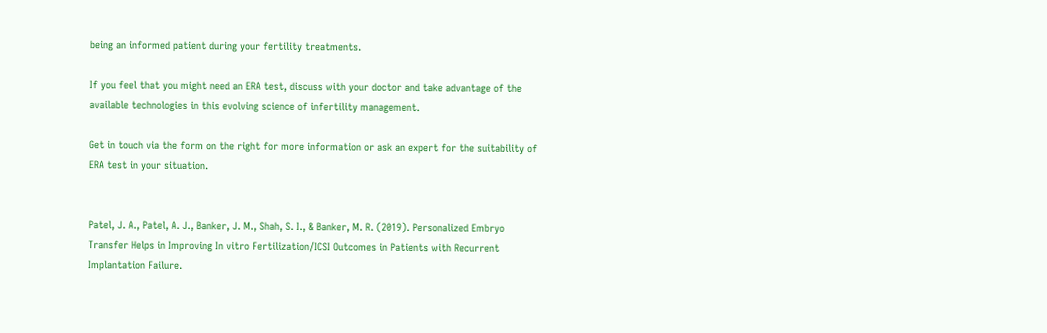being an informed patient during your fertility treatments.

If you feel that you might need an ERA test, discuss with your doctor and take advantage of the available technologies in this evolving science of infertility management.

Get in touch via the form on the right for more information or ask an expert for the suitability of ERA test in your situation.


Patel, J. A., Patel, A. J., Banker, J. M., Shah, S. I., & Banker, M. R. (2019). Personalized Embryo Transfer Helps in Improving In vitro Fertilization/ICSI Outcomes in Patients with Recurrent Implantation Failure.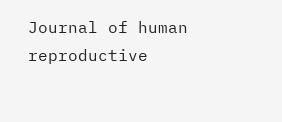Journal of human reproductive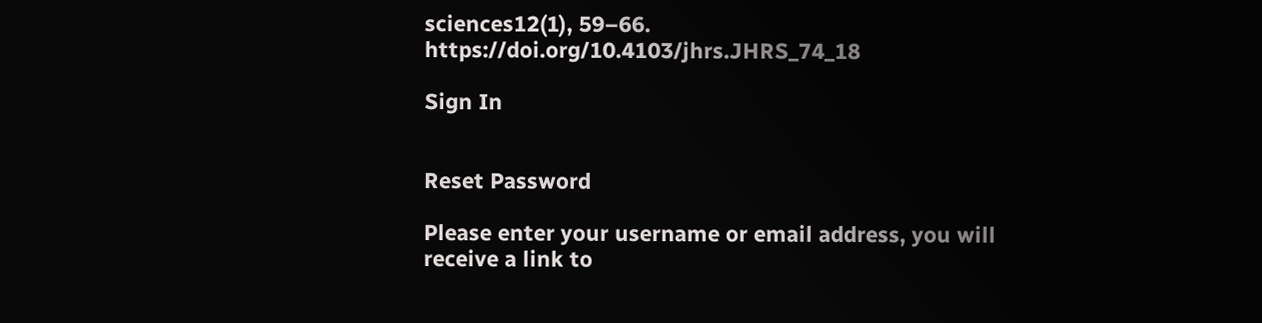sciences12(1), 59–66. https://doi.org/10.4103/jhrs.JHRS_74_18

Sign In


Reset Password

Please enter your username or email address, you will receive a link to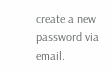create a new password via email.